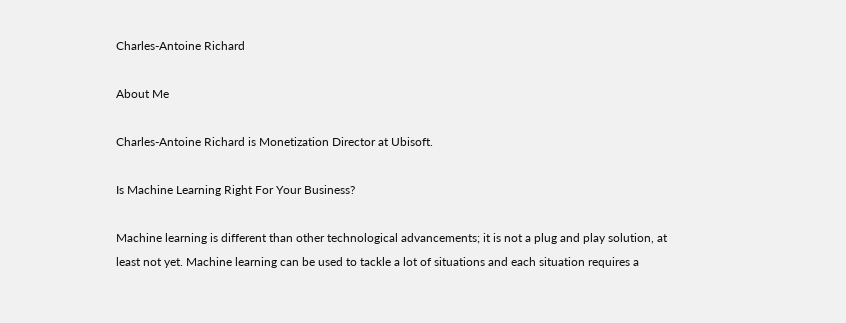Charles-Antoine Richard

About Me

Charles-Antoine Richard is Monetization Director at Ubisoft.

Is Machine Learning Right For Your Business?

Machine learning is different than other technological advancements; it is not a plug and play solution, at least not yet. Machine learning can be used to tackle a lot of situations and each situation requires a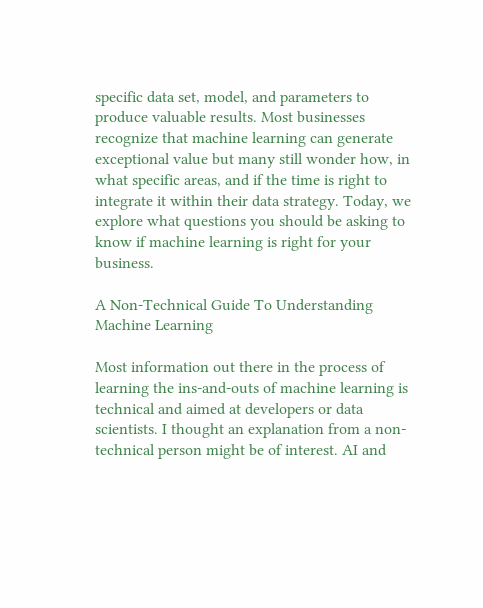specific data set, model, and parameters to produce valuable results. Most businesses recognize that machine learning can generate exceptional value but many still wonder how, in what specific areas, and if the time is right to integrate it within their data strategy. Today, we explore what questions you should be asking to know if machine learning is right for your business.

A Non-Technical Guide To Understanding Machine Learning

Most information out there in the process of learning the ins-and-outs of machine learning is technical and aimed at developers or data scientists. I thought an explanation from a non-technical person might be of interest. AI and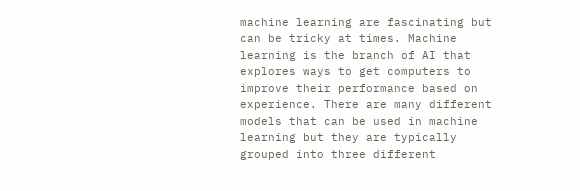machine learning are fascinating but can be tricky at times. Machine learning is the branch of AI that explores ways to get computers to improve their performance based on experience. There are many different models that can be used in machine learning but they are typically grouped into three different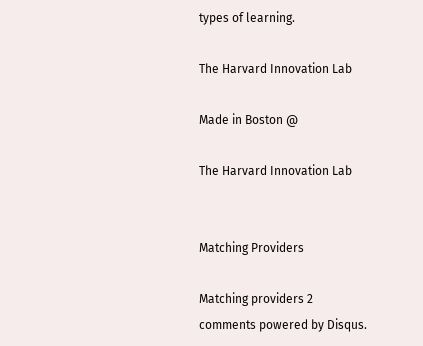types of learning.

The Harvard Innovation Lab

Made in Boston @

The Harvard Innovation Lab


Matching Providers

Matching providers 2
comments powered by Disqus.